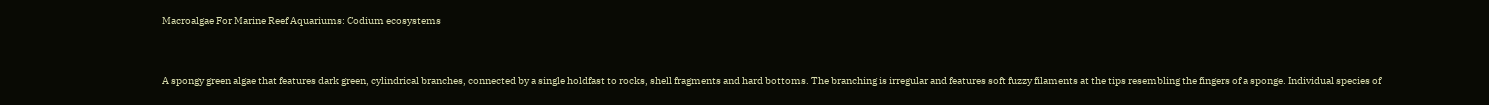Macroalgae For Marine Reef Aquariums: Codium ecosystems


A spongy green algae that features dark green, cylindrical branches, connected by a single holdfast to rocks, shell fragments and hard bottoms. The branching is irregular and features soft fuzzy filaments at the tips resembling the fingers of a sponge. Individual species of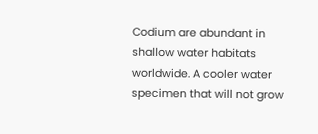Codium are abundant in shallow water habitats worldwide. A cooler water specimen that will not grow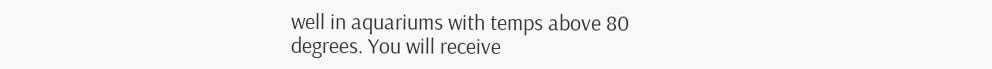well in aquariums with temps above 80 degrees. You will receive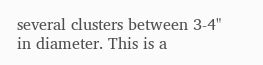several clusters between 3-4" in diameter. This is a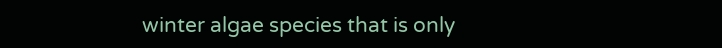winter algae species that is only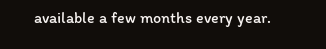available a few months every year.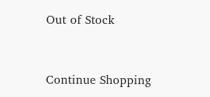Out of Stock


Continue Shopping